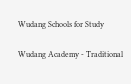Wudang Schools for Study

Wudang Academy - Traditional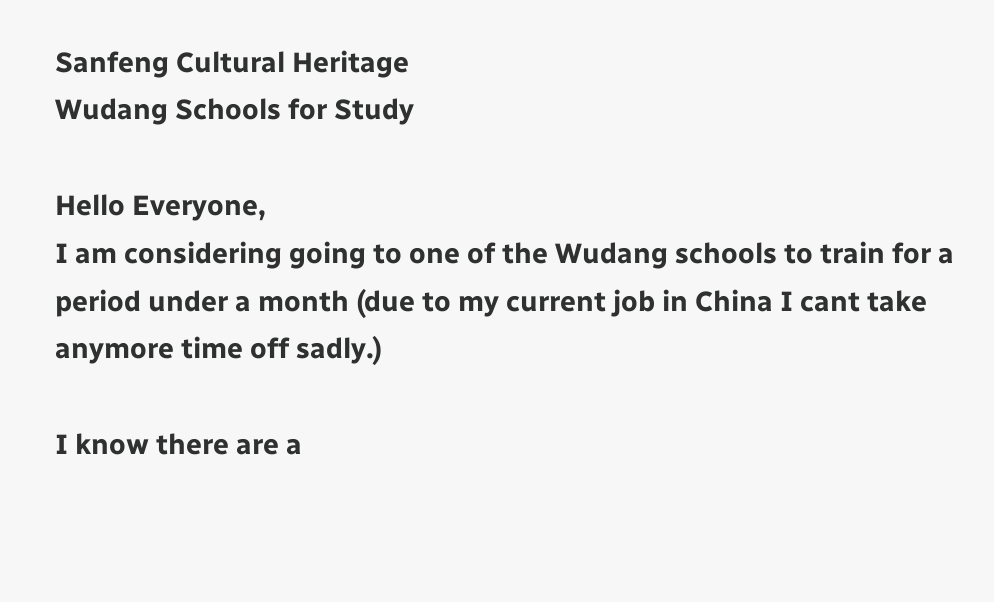Sanfeng Cultural Heritage
Wudang Schools for Study

Hello Everyone,
I am considering going to one of the Wudang schools to train for a period under a month (due to my current job in China I cant take anymore time off sadly.)

I know there are a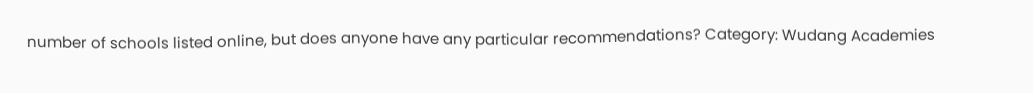number of schools listed online, but does anyone have any particular recommendations? Category: Wudang Academies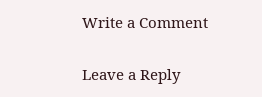Write a Comment

Leave a Reply